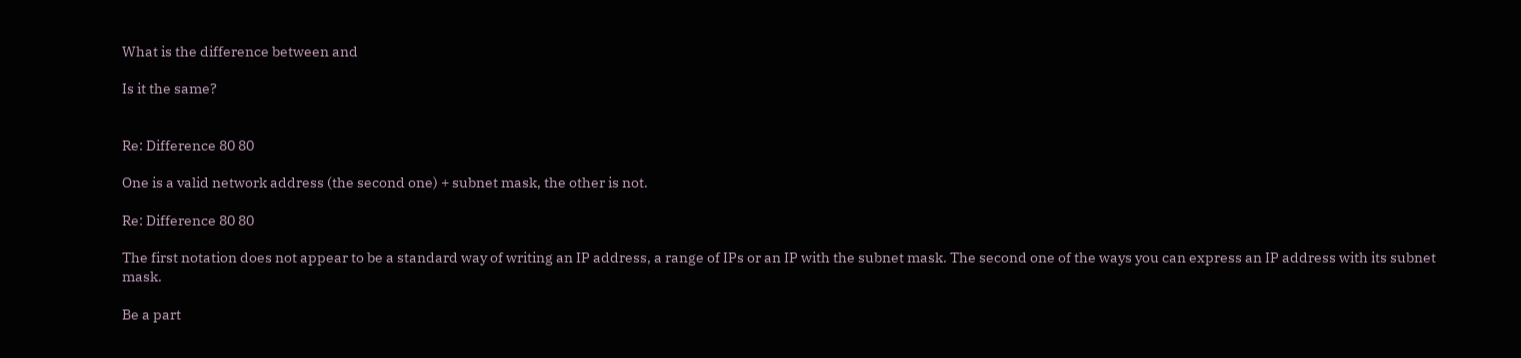What is the difference between and

Is it the same?


Re: Difference 80 80

One is a valid network address (the second one) + subnet mask, the other is not.

Re: Difference 80 80

The first notation does not appear to be a standard way of writing an IP address, a range of IPs or an IP with the subnet mask. The second one of the ways you can express an IP address with its subnet mask.

Be a part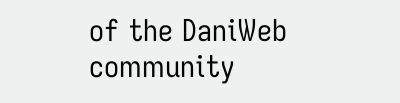of the DaniWeb community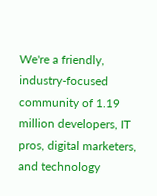We're a friendly, industry-focused community of 1.19 million developers, IT pros, digital marketers, and technology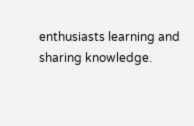enthusiasts learning and sharing knowledge.